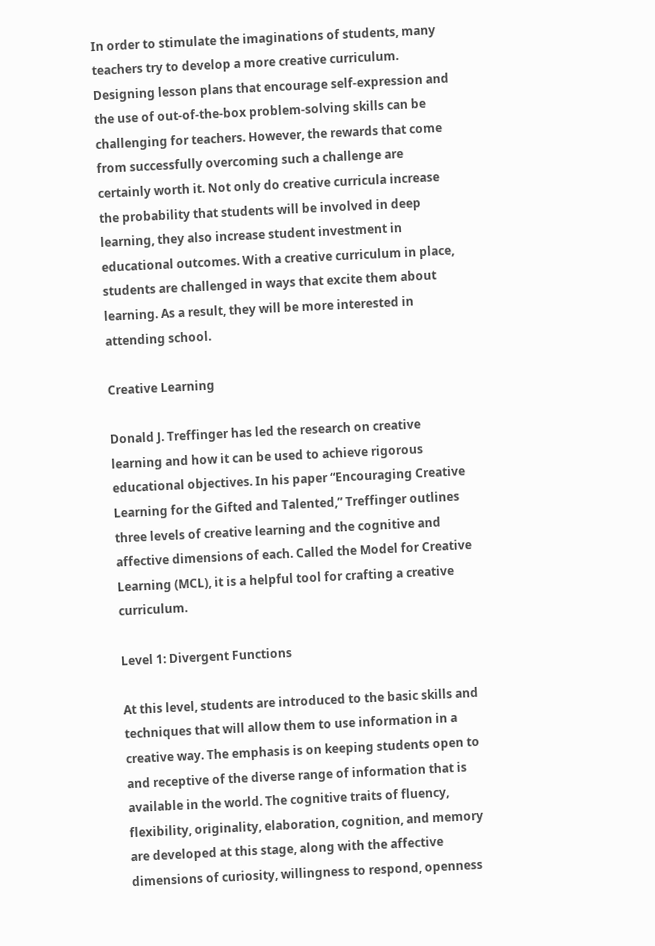In order to stimulate the imaginations of students, many teachers try to develop a more creative curriculum. Designing lesson plans that encourage self-expression and the use of out-of-the-box problem-solving skills can be challenging for teachers. However, the rewards that come from successfully overcoming such a challenge are certainly worth it. Not only do creative curricula increase the probability that students will be involved in deep learning, they also increase student investment in educational outcomes. With a creative curriculum in place, students are challenged in ways that excite them about learning. As a result, they will be more interested in attending school.

Creative Learning

Donald J. Treffinger has led the research on creative learning and how it can be used to achieve rigorous educational objectives. In his paper “Encouraging Creative Learning for the Gifted and Talented,” Treffinger outlines three levels of creative learning and the cognitive and affective dimensions of each. Called the Model for Creative Learning (MCL), it is a helpful tool for crafting a creative curriculum.

Level 1: Divergent Functions

At this level, students are introduced to the basic skills and techniques that will allow them to use information in a creative way. The emphasis is on keeping students open to and receptive of the diverse range of information that is available in the world. The cognitive traits of fluency, flexibility, originality, elaboration, cognition, and memory are developed at this stage, along with the affective dimensions of curiosity, willingness to respond, openness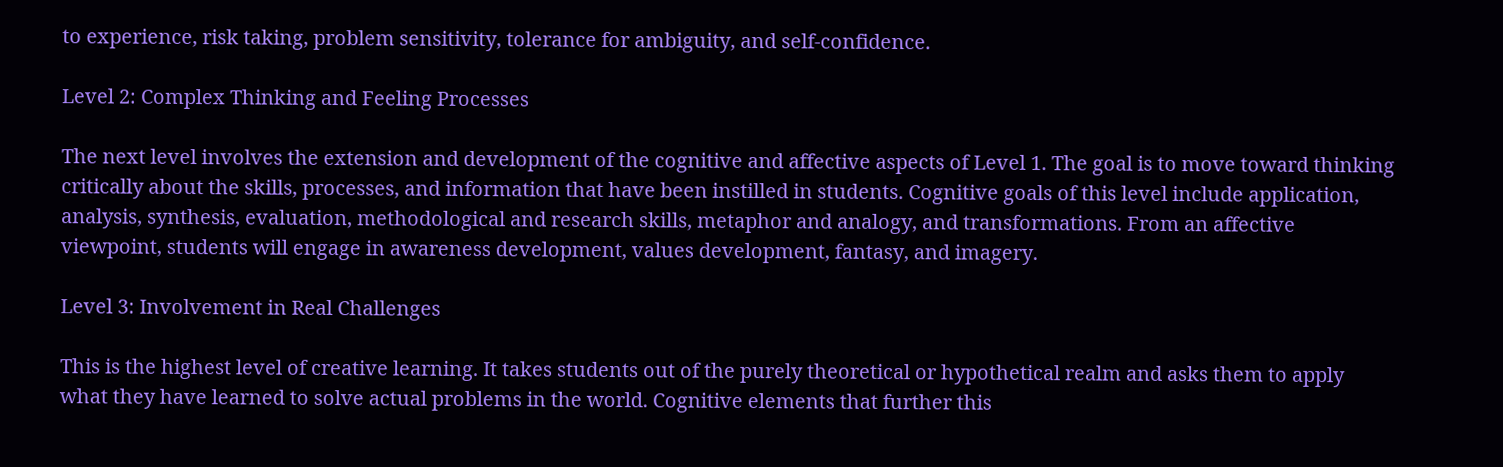to experience, risk taking, problem sensitivity, tolerance for ambiguity, and self-confidence.

Level 2: Complex Thinking and Feeling Processes

The next level involves the extension and development of the cognitive and affective aspects of Level 1. The goal is to move toward thinking critically about the skills, processes, and information that have been instilled in students. Cognitive goals of this level include application, analysis, synthesis, evaluation, methodological and research skills, metaphor and analogy, and transformations. From an affective viewpoint, students will engage in awareness development, values development, fantasy, and imagery.

Level 3: Involvement in Real Challenges

This is the highest level of creative learning. It takes students out of the purely theoretical or hypothetical realm and asks them to apply what they have learned to solve actual problems in the world. Cognitive elements that further this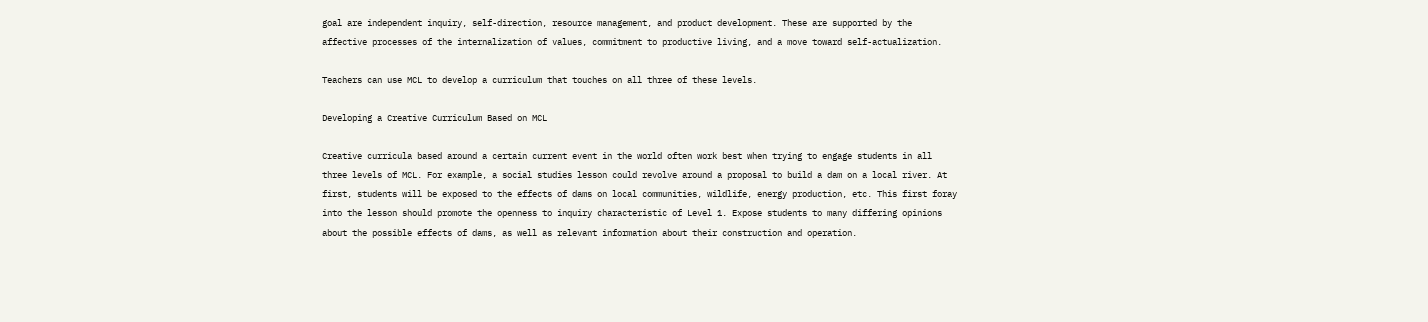goal are independent inquiry, self-direction, resource management, and product development. These are supported by the affective processes of the internalization of values, commitment to productive living, and a move toward self-actualization.

Teachers can use MCL to develop a curriculum that touches on all three of these levels.

Developing a Creative Curriculum Based on MCL

Creative curricula based around a certain current event in the world often work best when trying to engage students in all three levels of MCL. For example, a social studies lesson could revolve around a proposal to build a dam on a local river. At first, students will be exposed to the effects of dams on local communities, wildlife, energy production, etc. This first foray into the lesson should promote the openness to inquiry characteristic of Level 1. Expose students to many differing opinions about the possible effects of dams, as well as relevant information about their construction and operation.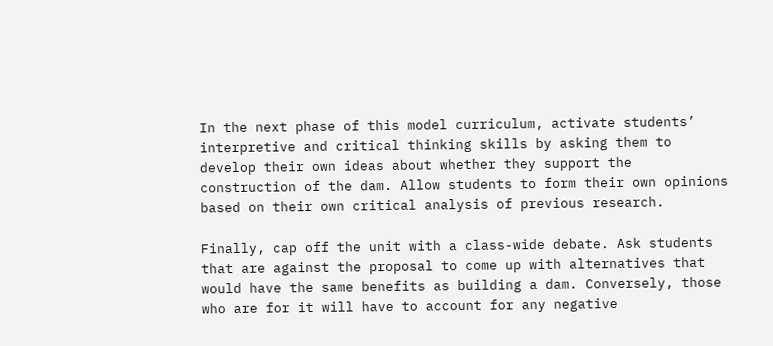In the next phase of this model curriculum, activate students’ interpretive and critical thinking skills by asking them to develop their own ideas about whether they support the construction of the dam. Allow students to form their own opinions based on their own critical analysis of previous research.

Finally, cap off the unit with a class-wide debate. Ask students that are against the proposal to come up with alternatives that would have the same benefits as building a dam. Conversely, those who are for it will have to account for any negative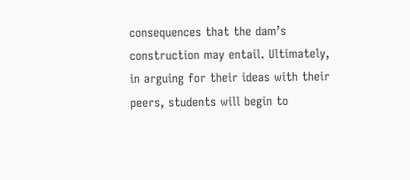consequences that the dam’s construction may entail. Ultimately, in arguing for their ideas with their peers, students will begin to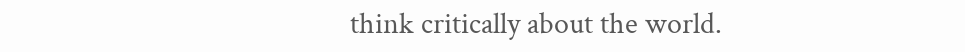think critically about the world.